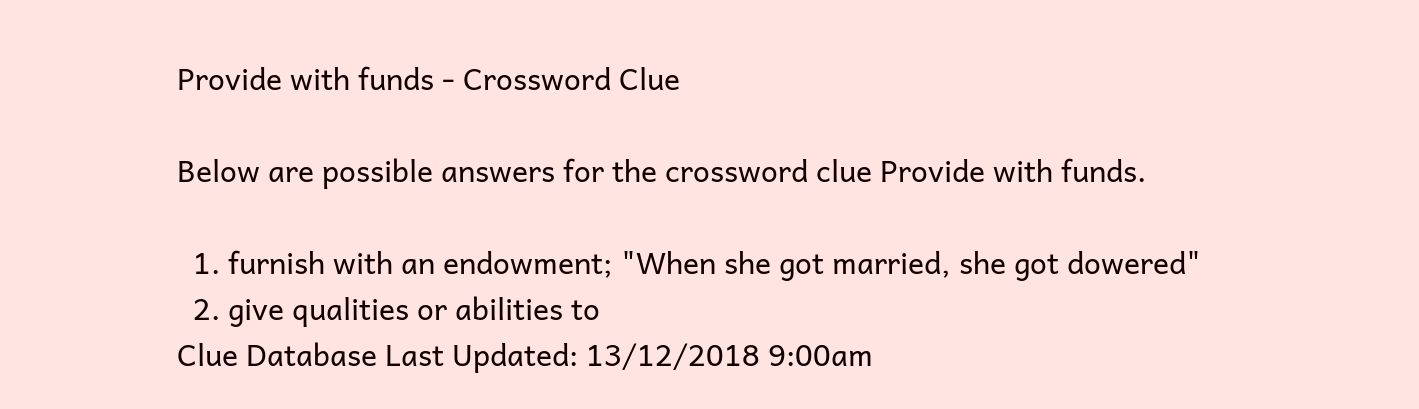Provide with funds - Crossword Clue

Below are possible answers for the crossword clue Provide with funds.

  1. furnish with an endowment; "When she got married, she got dowered"
  2. give qualities or abilities to
Clue Database Last Updated: 13/12/2018 9:00am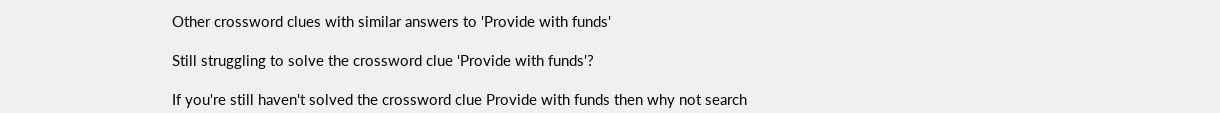Other crossword clues with similar answers to 'Provide with funds'

Still struggling to solve the crossword clue 'Provide with funds'?

If you're still haven't solved the crossword clue Provide with funds then why not search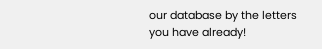our database by the letters you have already!